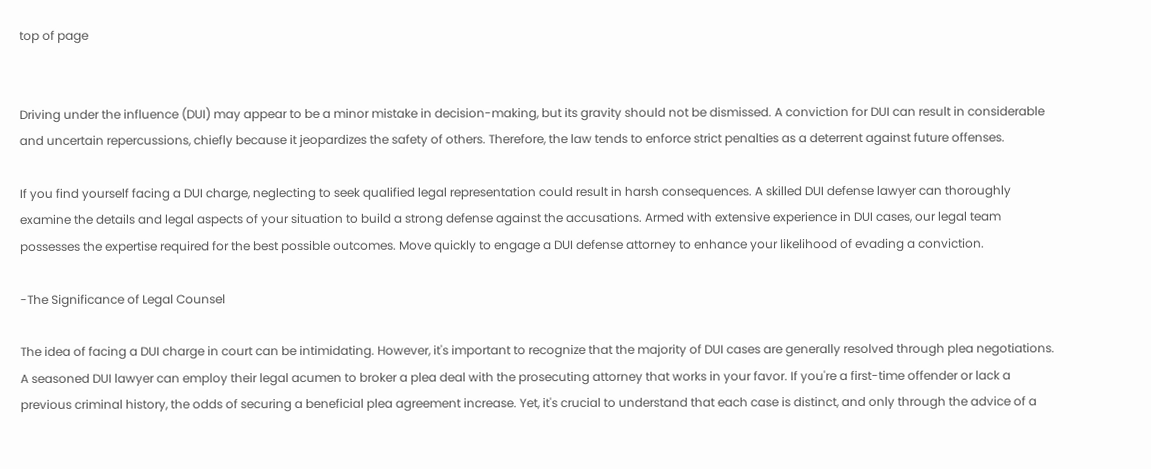top of page


Driving under the influence (DUI) may appear to be a minor mistake in decision-making, but its gravity should not be dismissed. A conviction for DUI can result in considerable and uncertain repercussions, chiefly because it jeopardizes the safety of others. Therefore, the law tends to enforce strict penalties as a deterrent against future offenses.

If you find yourself facing a DUI charge, neglecting to seek qualified legal representation could result in harsh consequences. A skilled DUI defense lawyer can thoroughly examine the details and legal aspects of your situation to build a strong defense against the accusations. Armed with extensive experience in DUI cases, our legal team possesses the expertise required for the best possible outcomes. Move quickly to engage a DUI defense attorney to enhance your likelihood of evading a conviction.

-The Significance of Legal Counsel

The idea of facing a DUI charge in court can be intimidating. However, it's important to recognize that the majority of DUI cases are generally resolved through plea negotiations. A seasoned DUI lawyer can employ their legal acumen to broker a plea deal with the prosecuting attorney that works in your favor. If you're a first-time offender or lack a previous criminal history, the odds of securing a beneficial plea agreement increase. Yet, it's crucial to understand that each case is distinct, and only through the advice of a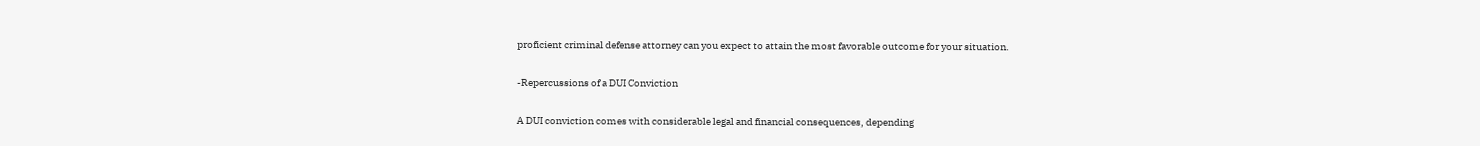proficient criminal defense attorney can you expect to attain the most favorable outcome for your situation.

-Repercussions of a DUI Conviction

A DUI conviction comes with considerable legal and financial consequences, depending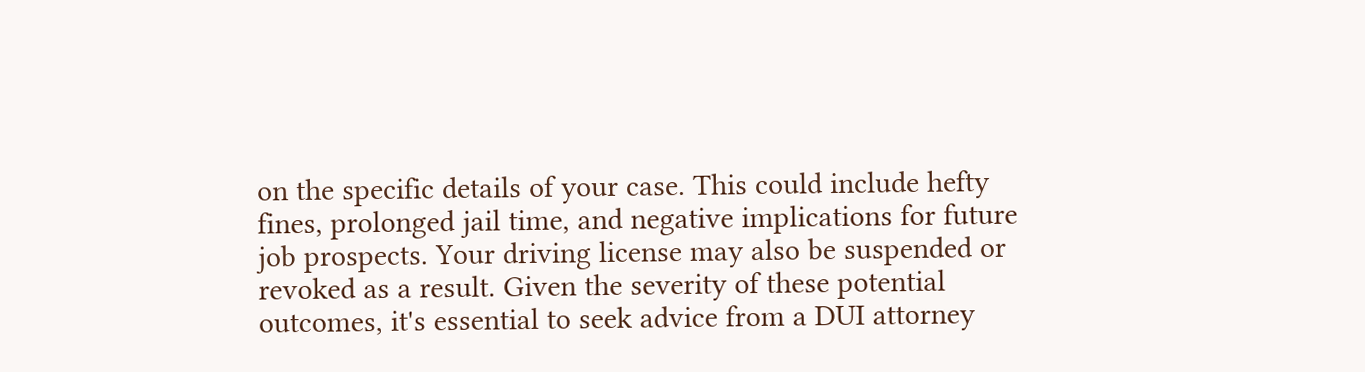on the specific details of your case. This could include hefty fines, prolonged jail time, and negative implications for future job prospects. Your driving license may also be suspended or revoked as a result. Given the severity of these potential outcomes, it's essential to seek advice from a DUI attorney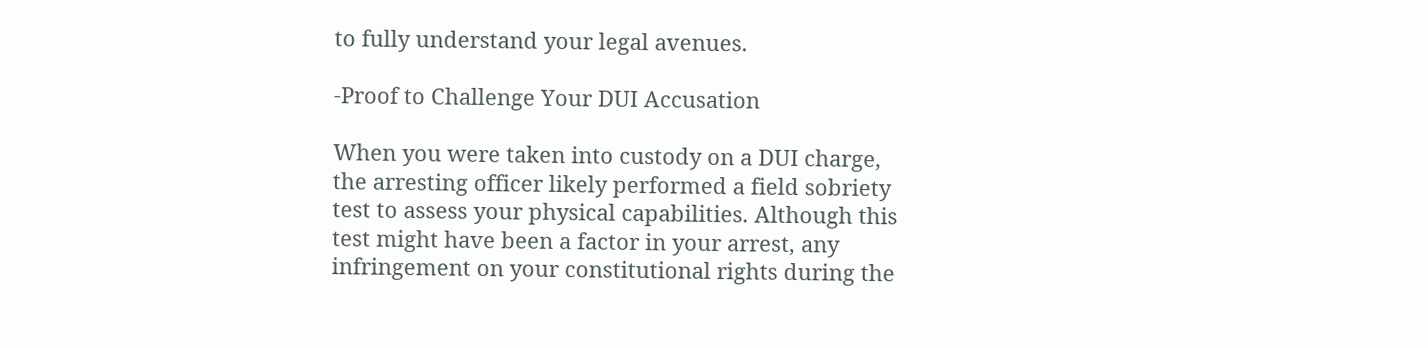to fully understand your legal avenues.

-Proof to Challenge Your DUI Accusation

When you were taken into custody on a DUI charge, the arresting officer likely performed a field sobriety test to assess your physical capabilities. Although this test might have been a factor in your arrest, any infringement on your constitutional rights during the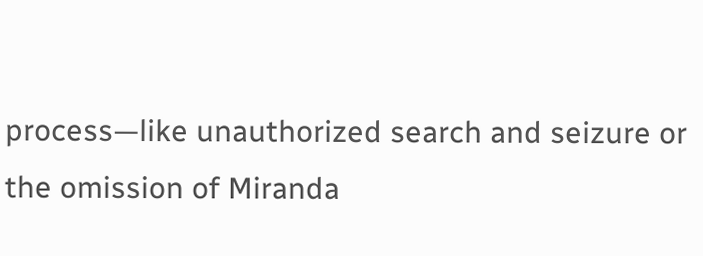process—like unauthorized search and seizure or the omission of Miranda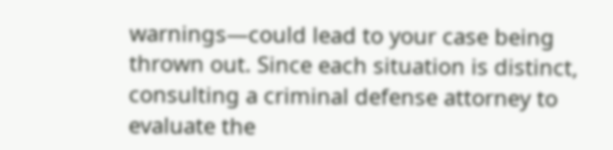warnings—could lead to your case being thrown out. Since each situation is distinct, consulting a criminal defense attorney to evaluate the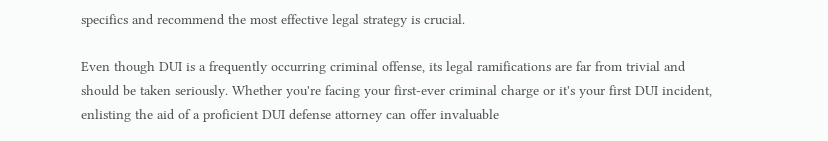specifics and recommend the most effective legal strategy is crucial.

Even though DUI is a frequently occurring criminal offense, its legal ramifications are far from trivial and should be taken seriously. Whether you're facing your first-ever criminal charge or it's your first DUI incident, enlisting the aid of a proficient DUI defense attorney can offer invaluable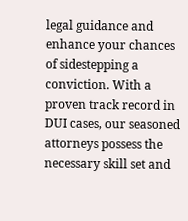legal guidance and enhance your chances of sidestepping a conviction. With a proven track record in DUI cases, our seasoned attorneys possess the necessary skill set and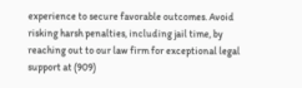experience to secure favorable outcomes. Avoid risking harsh penalties, including jail time, by reaching out to our law firm for exceptional legal support at (909)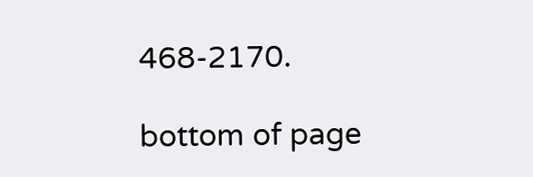468-2170.

bottom of page